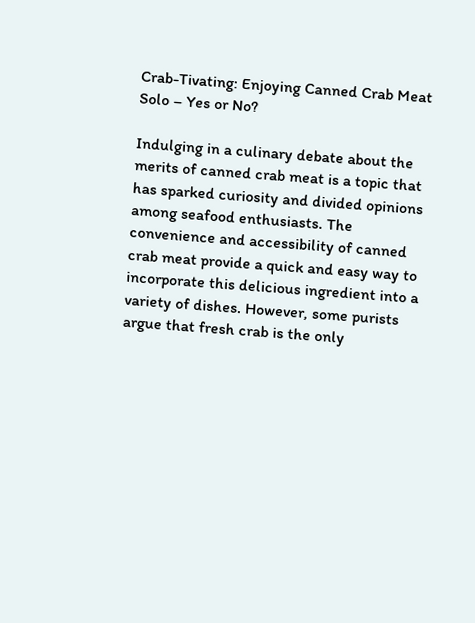Crab-Tivating: Enjoying Canned Crab Meat Solo – Yes or No?

Indulging in a culinary debate about the merits of canned crab meat is a topic that has sparked curiosity and divided opinions among seafood enthusiasts. The convenience and accessibility of canned crab meat provide a quick and easy way to incorporate this delicious ingredient into a variety of dishes. However, some purists argue that fresh crab is the only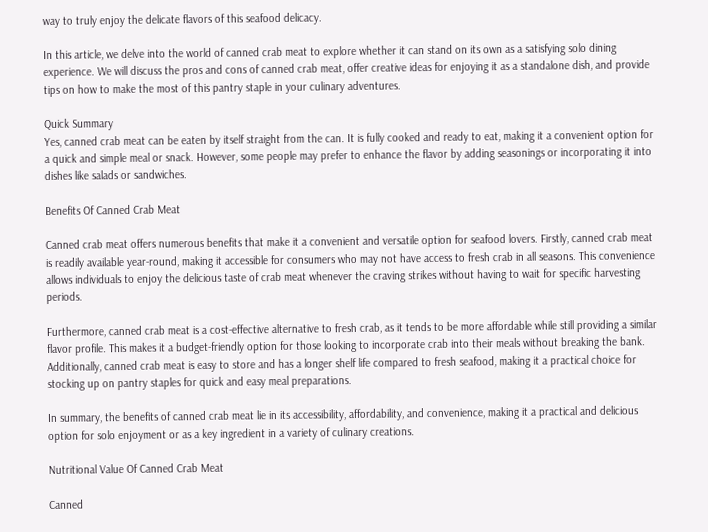way to truly enjoy the delicate flavors of this seafood delicacy.

In this article, we delve into the world of canned crab meat to explore whether it can stand on its own as a satisfying solo dining experience. We will discuss the pros and cons of canned crab meat, offer creative ideas for enjoying it as a standalone dish, and provide tips on how to make the most of this pantry staple in your culinary adventures.

Quick Summary
Yes, canned crab meat can be eaten by itself straight from the can. It is fully cooked and ready to eat, making it a convenient option for a quick and simple meal or snack. However, some people may prefer to enhance the flavor by adding seasonings or incorporating it into dishes like salads or sandwiches.

Benefits Of Canned Crab Meat

Canned crab meat offers numerous benefits that make it a convenient and versatile option for seafood lovers. Firstly, canned crab meat is readily available year-round, making it accessible for consumers who may not have access to fresh crab in all seasons. This convenience allows individuals to enjoy the delicious taste of crab meat whenever the craving strikes without having to wait for specific harvesting periods.

Furthermore, canned crab meat is a cost-effective alternative to fresh crab, as it tends to be more affordable while still providing a similar flavor profile. This makes it a budget-friendly option for those looking to incorporate crab into their meals without breaking the bank. Additionally, canned crab meat is easy to store and has a longer shelf life compared to fresh seafood, making it a practical choice for stocking up on pantry staples for quick and easy meal preparations.

In summary, the benefits of canned crab meat lie in its accessibility, affordability, and convenience, making it a practical and delicious option for solo enjoyment or as a key ingredient in a variety of culinary creations.

Nutritional Value Of Canned Crab Meat

Canned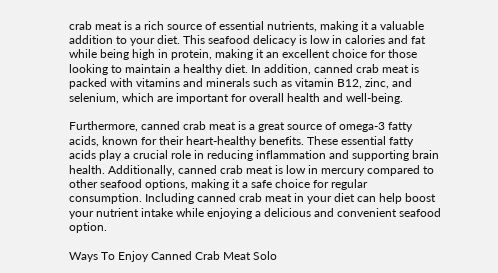crab meat is a rich source of essential nutrients, making it a valuable addition to your diet. This seafood delicacy is low in calories and fat while being high in protein, making it an excellent choice for those looking to maintain a healthy diet. In addition, canned crab meat is packed with vitamins and minerals such as vitamin B12, zinc, and selenium, which are important for overall health and well-being.

Furthermore, canned crab meat is a great source of omega-3 fatty acids, known for their heart-healthy benefits. These essential fatty acids play a crucial role in reducing inflammation and supporting brain health. Additionally, canned crab meat is low in mercury compared to other seafood options, making it a safe choice for regular consumption. Including canned crab meat in your diet can help boost your nutrient intake while enjoying a delicious and convenient seafood option.

Ways To Enjoy Canned Crab Meat Solo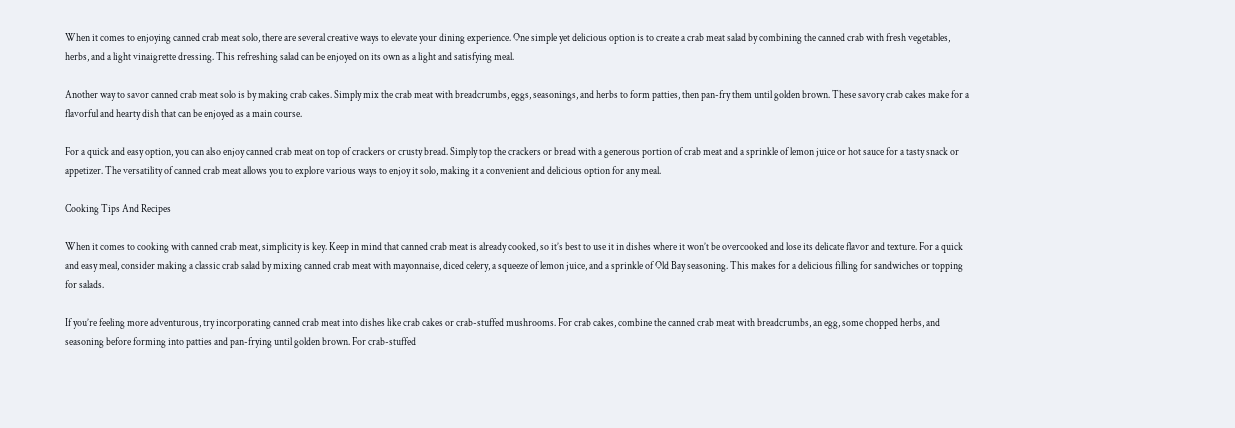When it comes to enjoying canned crab meat solo, there are several creative ways to elevate your dining experience. One simple yet delicious option is to create a crab meat salad by combining the canned crab with fresh vegetables, herbs, and a light vinaigrette dressing. This refreshing salad can be enjoyed on its own as a light and satisfying meal.

Another way to savor canned crab meat solo is by making crab cakes. Simply mix the crab meat with breadcrumbs, eggs, seasonings, and herbs to form patties, then pan-fry them until golden brown. These savory crab cakes make for a flavorful and hearty dish that can be enjoyed as a main course.

For a quick and easy option, you can also enjoy canned crab meat on top of crackers or crusty bread. Simply top the crackers or bread with a generous portion of crab meat and a sprinkle of lemon juice or hot sauce for a tasty snack or appetizer. The versatility of canned crab meat allows you to explore various ways to enjoy it solo, making it a convenient and delicious option for any meal.

Cooking Tips And Recipes

When it comes to cooking with canned crab meat, simplicity is key. Keep in mind that canned crab meat is already cooked, so it’s best to use it in dishes where it won’t be overcooked and lose its delicate flavor and texture. For a quick and easy meal, consider making a classic crab salad by mixing canned crab meat with mayonnaise, diced celery, a squeeze of lemon juice, and a sprinkle of Old Bay seasoning. This makes for a delicious filling for sandwiches or topping for salads.

If you’re feeling more adventurous, try incorporating canned crab meat into dishes like crab cakes or crab-stuffed mushrooms. For crab cakes, combine the canned crab meat with breadcrumbs, an egg, some chopped herbs, and seasoning before forming into patties and pan-frying until golden brown. For crab-stuffed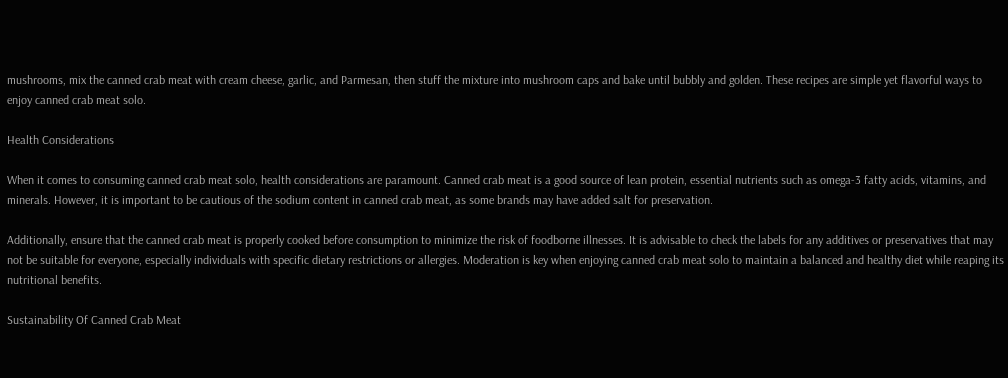mushrooms, mix the canned crab meat with cream cheese, garlic, and Parmesan, then stuff the mixture into mushroom caps and bake until bubbly and golden. These recipes are simple yet flavorful ways to enjoy canned crab meat solo.

Health Considerations

When it comes to consuming canned crab meat solo, health considerations are paramount. Canned crab meat is a good source of lean protein, essential nutrients such as omega-3 fatty acids, vitamins, and minerals. However, it is important to be cautious of the sodium content in canned crab meat, as some brands may have added salt for preservation.

Additionally, ensure that the canned crab meat is properly cooked before consumption to minimize the risk of foodborne illnesses. It is advisable to check the labels for any additives or preservatives that may not be suitable for everyone, especially individuals with specific dietary restrictions or allergies. Moderation is key when enjoying canned crab meat solo to maintain a balanced and healthy diet while reaping its nutritional benefits.

Sustainability Of Canned Crab Meat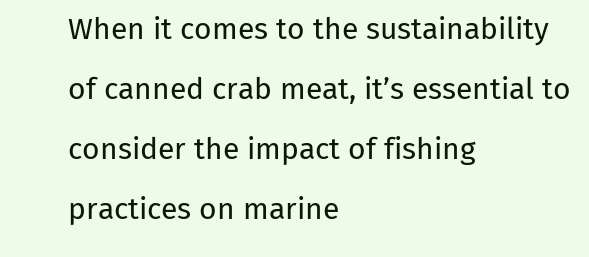When it comes to the sustainability of canned crab meat, it’s essential to consider the impact of fishing practices on marine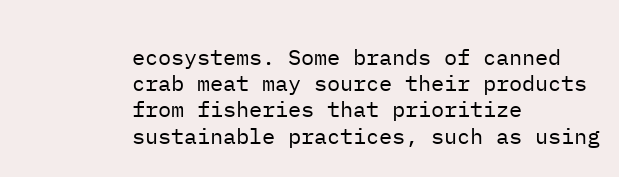ecosystems. Some brands of canned crab meat may source their products from fisheries that prioritize sustainable practices, such as using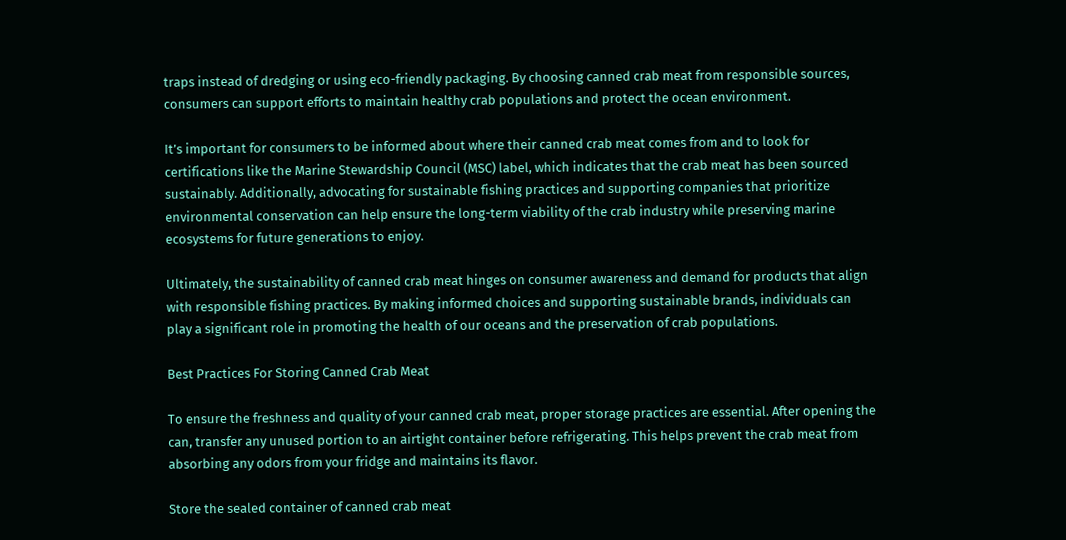traps instead of dredging or using eco-friendly packaging. By choosing canned crab meat from responsible sources, consumers can support efforts to maintain healthy crab populations and protect the ocean environment.

It’s important for consumers to be informed about where their canned crab meat comes from and to look for certifications like the Marine Stewardship Council (MSC) label, which indicates that the crab meat has been sourced sustainably. Additionally, advocating for sustainable fishing practices and supporting companies that prioritize environmental conservation can help ensure the long-term viability of the crab industry while preserving marine ecosystems for future generations to enjoy.

Ultimately, the sustainability of canned crab meat hinges on consumer awareness and demand for products that align with responsible fishing practices. By making informed choices and supporting sustainable brands, individuals can play a significant role in promoting the health of our oceans and the preservation of crab populations.

Best Practices For Storing Canned Crab Meat

To ensure the freshness and quality of your canned crab meat, proper storage practices are essential. After opening the can, transfer any unused portion to an airtight container before refrigerating. This helps prevent the crab meat from absorbing any odors from your fridge and maintains its flavor.

Store the sealed container of canned crab meat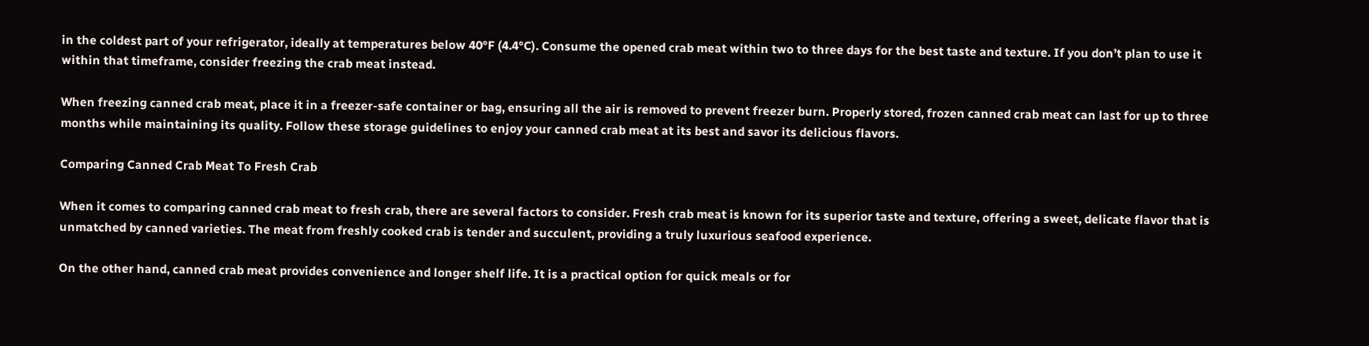in the coldest part of your refrigerator, ideally at temperatures below 40°F (4.4°C). Consume the opened crab meat within two to three days for the best taste and texture. If you don’t plan to use it within that timeframe, consider freezing the crab meat instead.

When freezing canned crab meat, place it in a freezer-safe container or bag, ensuring all the air is removed to prevent freezer burn. Properly stored, frozen canned crab meat can last for up to three months while maintaining its quality. Follow these storage guidelines to enjoy your canned crab meat at its best and savor its delicious flavors.

Comparing Canned Crab Meat To Fresh Crab

When it comes to comparing canned crab meat to fresh crab, there are several factors to consider. Fresh crab meat is known for its superior taste and texture, offering a sweet, delicate flavor that is unmatched by canned varieties. The meat from freshly cooked crab is tender and succulent, providing a truly luxurious seafood experience.

On the other hand, canned crab meat provides convenience and longer shelf life. It is a practical option for quick meals or for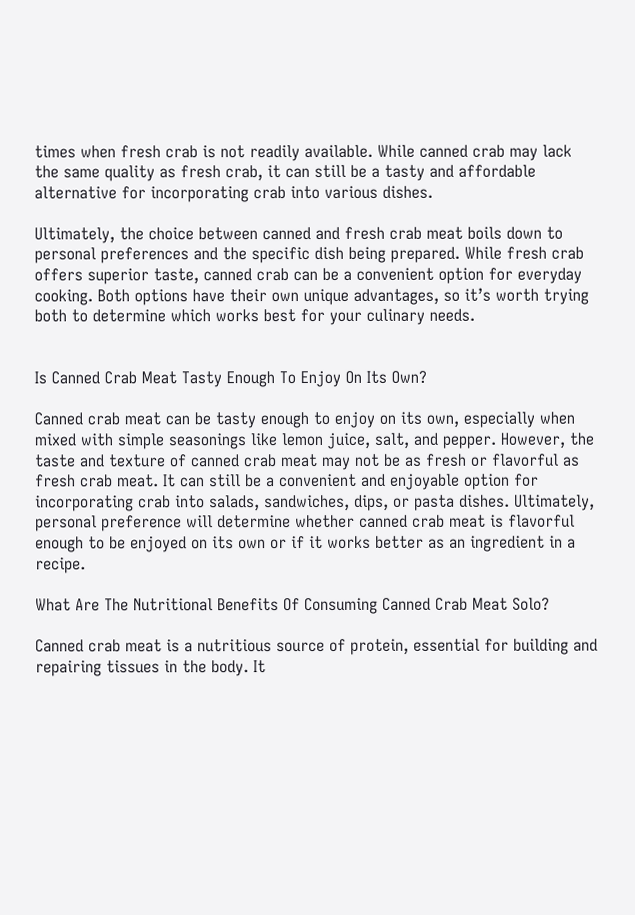times when fresh crab is not readily available. While canned crab may lack the same quality as fresh crab, it can still be a tasty and affordable alternative for incorporating crab into various dishes.

Ultimately, the choice between canned and fresh crab meat boils down to personal preferences and the specific dish being prepared. While fresh crab offers superior taste, canned crab can be a convenient option for everyday cooking. Both options have their own unique advantages, so it’s worth trying both to determine which works best for your culinary needs.


Is Canned Crab Meat Tasty Enough To Enjoy On Its Own?

Canned crab meat can be tasty enough to enjoy on its own, especially when mixed with simple seasonings like lemon juice, salt, and pepper. However, the taste and texture of canned crab meat may not be as fresh or flavorful as fresh crab meat. It can still be a convenient and enjoyable option for incorporating crab into salads, sandwiches, dips, or pasta dishes. Ultimately, personal preference will determine whether canned crab meat is flavorful enough to be enjoyed on its own or if it works better as an ingredient in a recipe.

What Are The Nutritional Benefits Of Consuming Canned Crab Meat Solo?

Canned crab meat is a nutritious source of protein, essential for building and repairing tissues in the body. It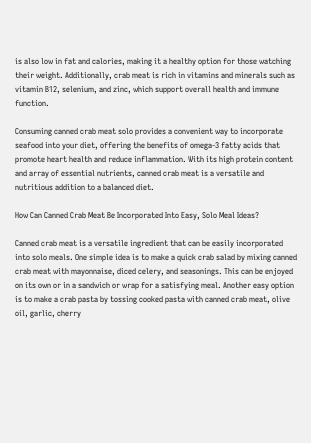is also low in fat and calories, making it a healthy option for those watching their weight. Additionally, crab meat is rich in vitamins and minerals such as vitamin B12, selenium, and zinc, which support overall health and immune function.

Consuming canned crab meat solo provides a convenient way to incorporate seafood into your diet, offering the benefits of omega-3 fatty acids that promote heart health and reduce inflammation. With its high protein content and array of essential nutrients, canned crab meat is a versatile and nutritious addition to a balanced diet.

How Can Canned Crab Meat Be Incorporated Into Easy, Solo Meal Ideas?

Canned crab meat is a versatile ingredient that can be easily incorporated into solo meals. One simple idea is to make a quick crab salad by mixing canned crab meat with mayonnaise, diced celery, and seasonings. This can be enjoyed on its own or in a sandwich or wrap for a satisfying meal. Another easy option is to make a crab pasta by tossing cooked pasta with canned crab meat, olive oil, garlic, cherry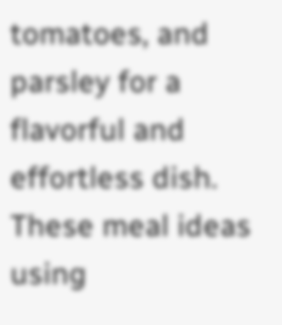tomatoes, and parsley for a flavorful and effortless dish. These meal ideas using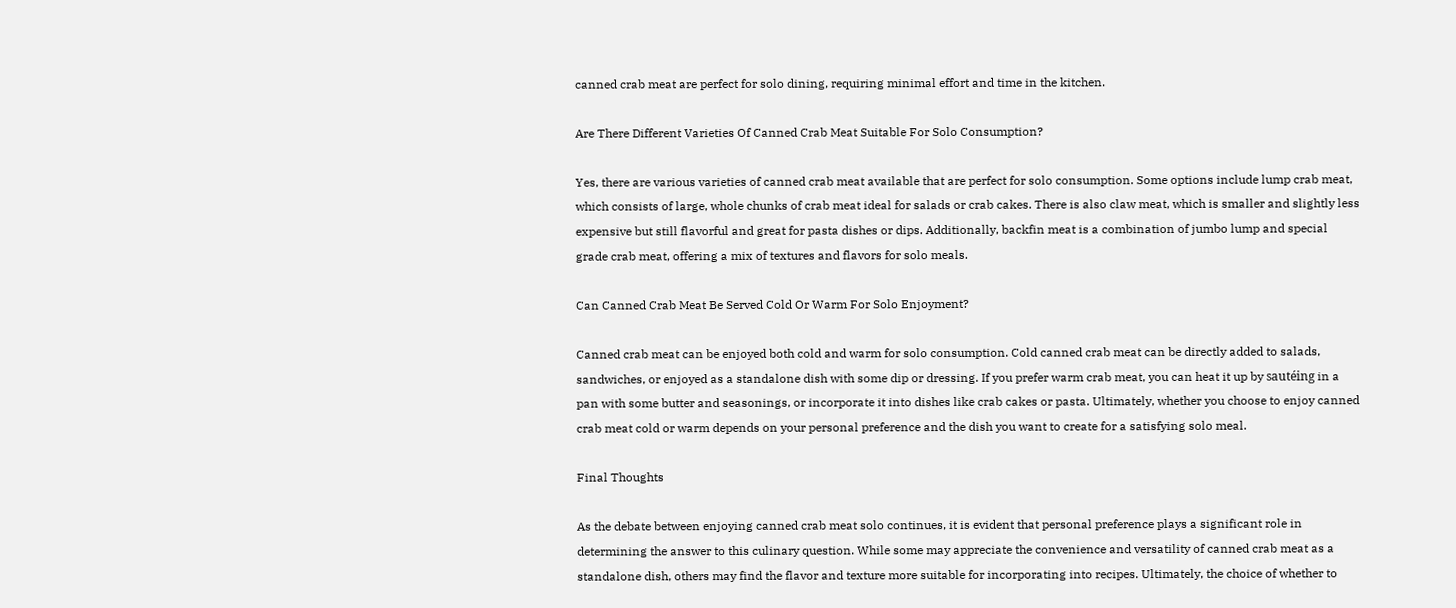canned crab meat are perfect for solo dining, requiring minimal effort and time in the kitchen.

Are There Different Varieties Of Canned Crab Meat Suitable For Solo Consumption?

Yes, there are various varieties of canned crab meat available that are perfect for solo consumption. Some options include lump crab meat, which consists of large, whole chunks of crab meat ideal for salads or crab cakes. There is also claw meat, which is smaller and slightly less expensive but still flavorful and great for pasta dishes or dips. Additionally, backfin meat is a combination of jumbo lump and special grade crab meat, offering a mix of textures and flavors for solo meals.

Can Canned Crab Meat Be Served Cold Or Warm For Solo Enjoyment?

Canned crab meat can be enjoyed both cold and warm for solo consumption. Cold canned crab meat can be directly added to salads, sandwiches, or enjoyed as a standalone dish with some dip or dressing. If you prefer warm crab meat, you can heat it up by sautéing in a pan with some butter and seasonings, or incorporate it into dishes like crab cakes or pasta. Ultimately, whether you choose to enjoy canned crab meat cold or warm depends on your personal preference and the dish you want to create for a satisfying solo meal.

Final Thoughts

As the debate between enjoying canned crab meat solo continues, it is evident that personal preference plays a significant role in determining the answer to this culinary question. While some may appreciate the convenience and versatility of canned crab meat as a standalone dish, others may find the flavor and texture more suitable for incorporating into recipes. Ultimately, the choice of whether to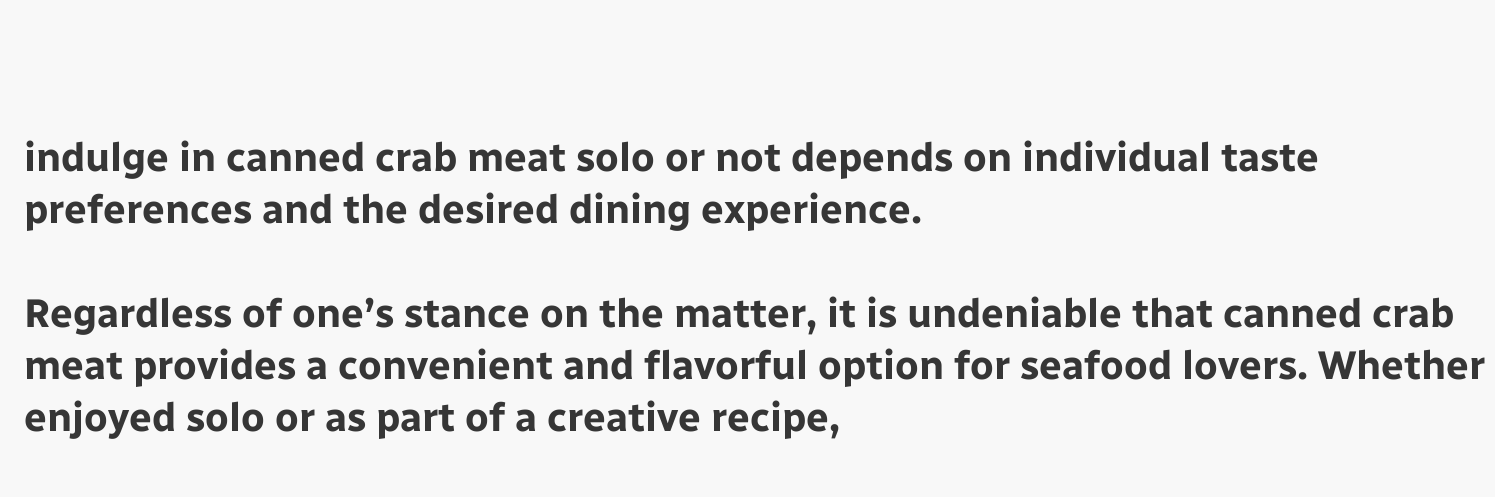indulge in canned crab meat solo or not depends on individual taste preferences and the desired dining experience.

Regardless of one’s stance on the matter, it is undeniable that canned crab meat provides a convenient and flavorful option for seafood lovers. Whether enjoyed solo or as part of a creative recipe,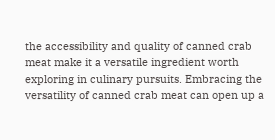the accessibility and quality of canned crab meat make it a versatile ingredient worth exploring in culinary pursuits. Embracing the versatility of canned crab meat can open up a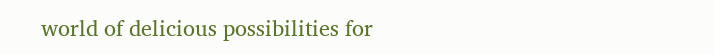world of delicious possibilities for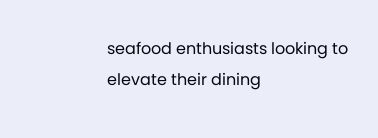seafood enthusiasts looking to elevate their dining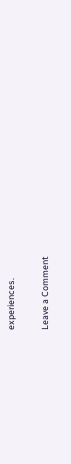experiences.

Leave a Comment